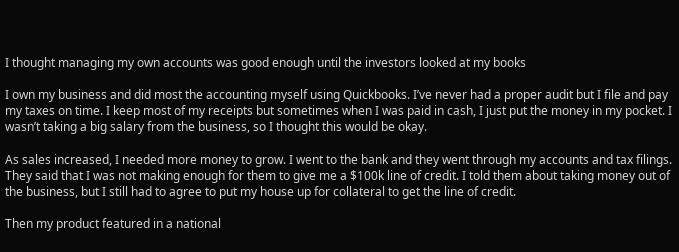I thought managing my own accounts was good enough until the investors looked at my books

I own my business and did most the accounting myself using Quickbooks. I’ve never had a proper audit but I file and pay my taxes on time. I keep most of my receipts but sometimes when I was paid in cash, I just put the money in my pocket. I wasn’t taking a big salary from the business, so I thought this would be okay.

As sales increased, I needed more money to grow. I went to the bank and they went through my accounts and tax filings. They said that I was not making enough for them to give me a $100k line of credit. I told them about taking money out of the business, but I still had to agree to put my house up for collateral to get the line of credit.

Then my product featured in a national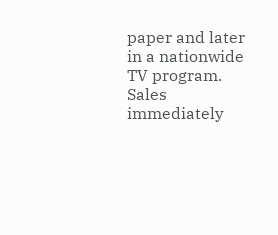paper and later in a nationwide TV program. Sales immediately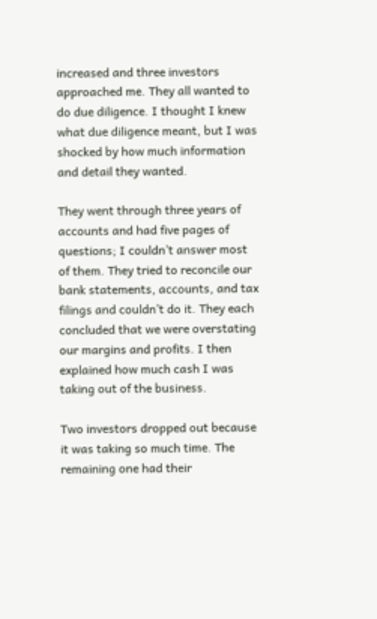increased and three investors approached me. They all wanted to do due diligence. I thought I knew what due diligence meant, but I was shocked by how much information and detail they wanted.

They went through three years of accounts and had five pages of questions; I couldn’t answer most of them. They tried to reconcile our bank statements, accounts, and tax filings and couldn’t do it. They each concluded that we were overstating our margins and profits. I then explained how much cash I was taking out of the business.

Two investors dropped out because it was taking so much time. The remaining one had their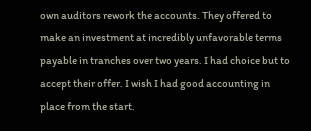own auditors rework the accounts. They offered to make an investment at incredibly unfavorable terms payable in tranches over two years. I had choice but to accept their offer. I wish I had good accounting in place from the start.